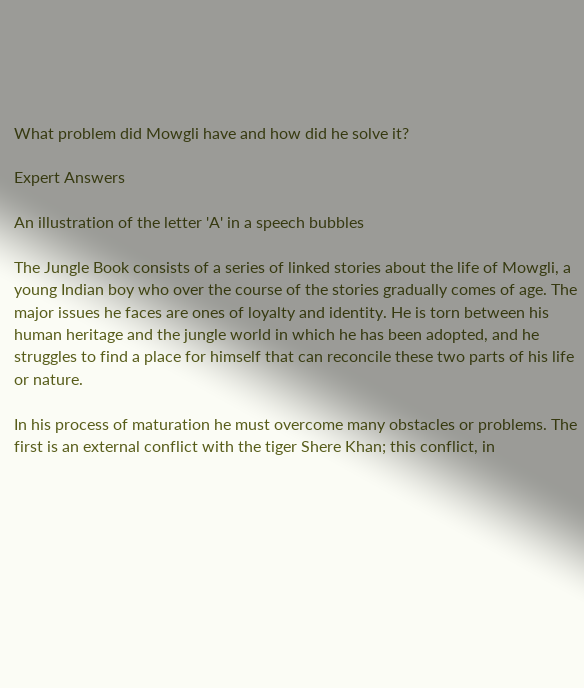What problem did Mowgli have and how did he solve it?

Expert Answers

An illustration of the letter 'A' in a speech bubbles

The Jungle Book consists of a series of linked stories about the life of Mowgli, a young Indian boy who over the course of the stories gradually comes of age. The major issues he faces are ones of loyalty and identity. He is torn between his human heritage and the jungle world in which he has been adopted, and he struggles to find a place for himself that can reconcile these two parts of his life or nature.

In his process of maturation he must overcome many obstacles or problems. The first is an external conflict with the tiger Shere Khan; this conflict, in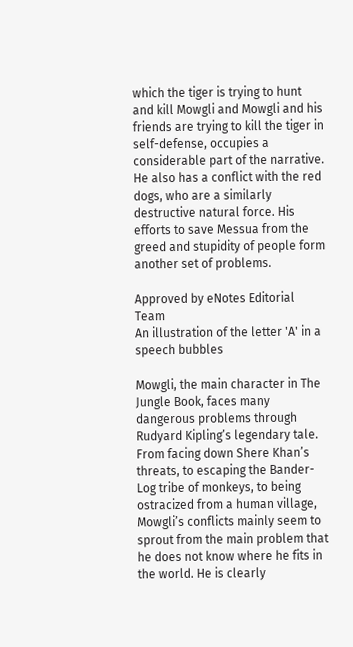which the tiger is trying to hunt and kill Mowgli and Mowgli and his friends are trying to kill the tiger in self-defense, occupies a considerable part of the narrative. He also has a conflict with the red dogs, who are a similarly destructive natural force. His efforts to save Messua from the greed and stupidity of people form another set of problems.

Approved by eNotes Editorial Team
An illustration of the letter 'A' in a speech bubbles

Mowgli, the main character in The Jungle Book, faces many dangerous problems through Rudyard Kipling’s legendary tale. From facing down Shere Khan’s threats, to escaping the Bander-Log tribe of monkeys, to being ostracized from a human village, Mowgli’s conflicts mainly seem to sprout from the main problem that he does not know where he fits in the world. He is clearly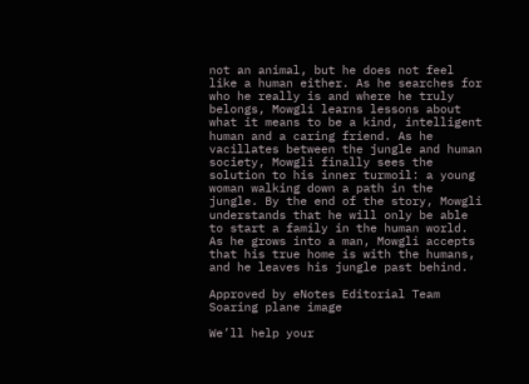not an animal, but he does not feel like a human either. As he searches for who he really is and where he truly belongs, Mowgli learns lessons about what it means to be a kind, intelligent human and a caring friend. As he vacillates between the jungle and human society, Mowgli finally sees the solution to his inner turmoil: a young woman walking down a path in the jungle. By the end of the story, Mowgli understands that he will only be able to start a family in the human world. As he grows into a man, Mowgli accepts that his true home is with the humans, and he leaves his jungle past behind.

Approved by eNotes Editorial Team
Soaring plane image

We’ll help your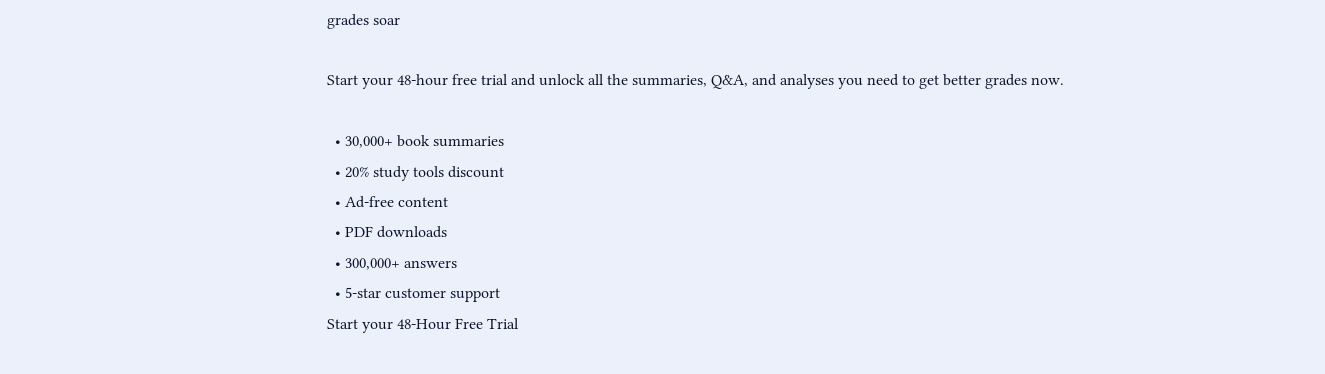grades soar

Start your 48-hour free trial and unlock all the summaries, Q&A, and analyses you need to get better grades now.

  • 30,000+ book summaries
  • 20% study tools discount
  • Ad-free content
  • PDF downloads
  • 300,000+ answers
  • 5-star customer support
Start your 48-Hour Free Trial